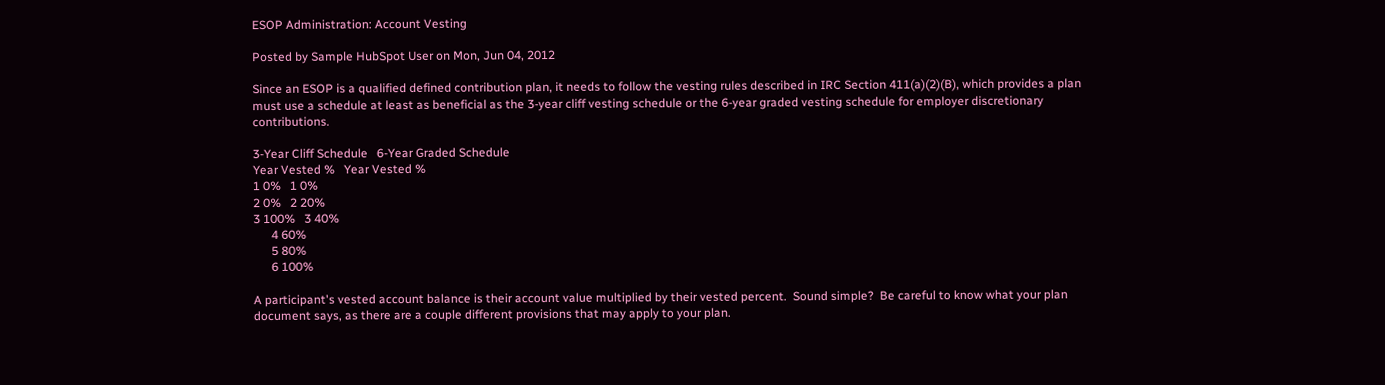ESOP Administration: Account Vesting

Posted by Sample HubSpot User on Mon, Jun 04, 2012

Since an ESOP is a qualified defined contribution plan, it needs to follow the vesting rules described in IRC Section 411(a)(2)(B), which provides a plan must use a schedule at least as beneficial as the 3-year cliff vesting schedule or the 6-year graded vesting schedule for employer discretionary contributions.

3-Year Cliff Schedule   6-Year Graded Schedule
Year Vested %   Year Vested %
1 0%   1 0%
2 0%   2 20%
3 100%   3 40%
      4 60%
      5 80%
      6 100%

A participant's vested account balance is their account value multiplied by their vested percent.  Sound simple?  Be careful to know what your plan document says, as there are a couple different provisions that may apply to your plan.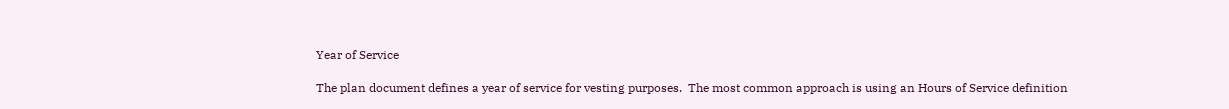Year of Service

The plan document defines a year of service for vesting purposes.  The most common approach is using an Hours of Service definition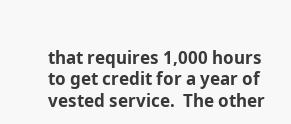that requires 1,000 hours to get credit for a year of vested service.  The other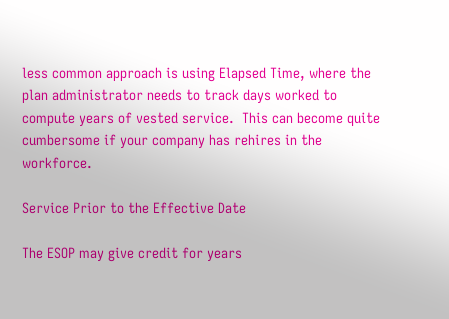less common approach is using Elapsed Time, where the plan administrator needs to track days worked to compute years of vested service.  This can become quite cumbersome if your company has rehires in the workforce.

Service Prior to the Effective Date

The ESOP may give credit for years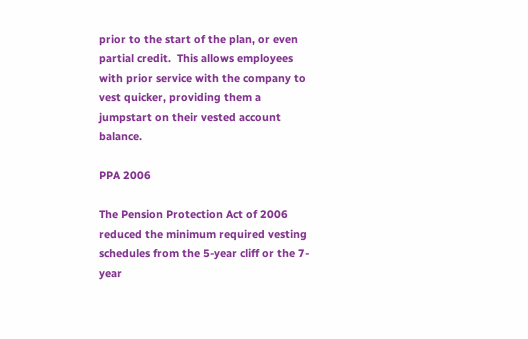prior to the start of the plan, or even partial credit.  This allows employees with prior service with the company to vest quicker, providing them a jumpstart on their vested account balance.

PPA 2006

The Pension Protection Act of 2006 reduced the minimum required vesting schedules from the 5-year cliff or the 7-year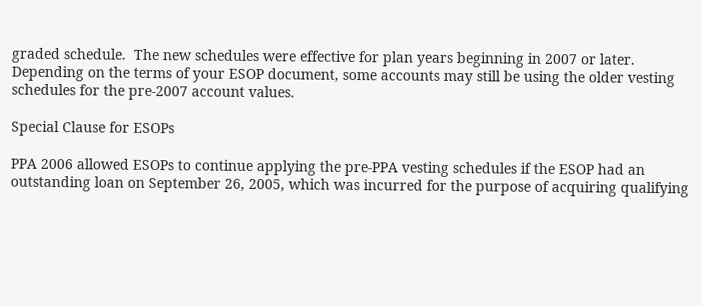graded schedule.  The new schedules were effective for plan years beginning in 2007 or later.  Depending on the terms of your ESOP document, some accounts may still be using the older vesting schedules for the pre-2007 account values.

Special Clause for ESOPs

PPA 2006 allowed ESOPs to continue applying the pre-PPA vesting schedules if the ESOP had an outstanding loan on September 26, 2005, which was incurred for the purpose of acquiring qualifying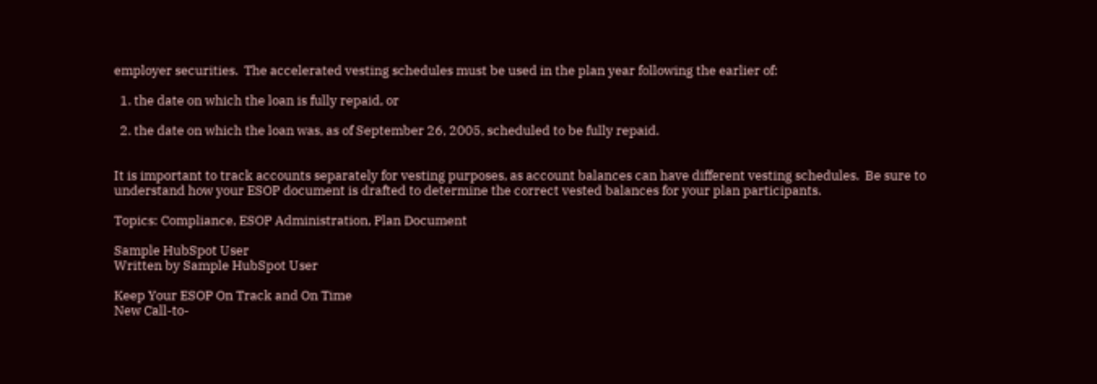employer securities.  The accelerated vesting schedules must be used in the plan year following the earlier of:

  1. the date on which the loan is fully repaid, or

  2. the date on which the loan was, as of September 26, 2005, scheduled to be fully repaid.


It is important to track accounts separately for vesting purposes, as account balances can have different vesting schedules.  Be sure to understand how your ESOP document is drafted to determine the correct vested balances for your plan participants.

Topics: Compliance, ESOP Administration, Plan Document

Sample HubSpot User
Written by Sample HubSpot User

Keep Your ESOP On Track and On Time
New Call-to-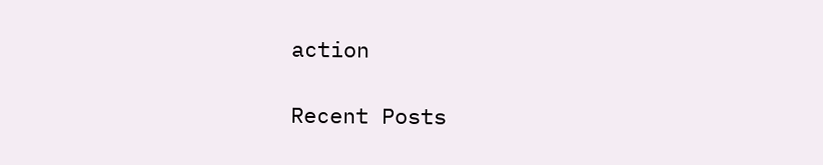action

Recent Posts